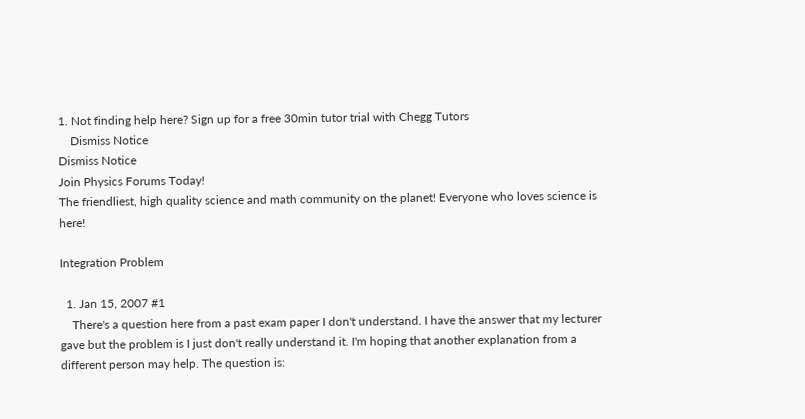1. Not finding help here? Sign up for a free 30min tutor trial with Chegg Tutors
    Dismiss Notice
Dismiss Notice
Join Physics Forums Today!
The friendliest, high quality science and math community on the planet! Everyone who loves science is here!

Integration Problem

  1. Jan 15, 2007 #1
    There's a question here from a past exam paper I don't understand. I have the answer that my lecturer gave but the problem is I just don't really understand it. I'm hoping that another explanation from a different person may help. The question is: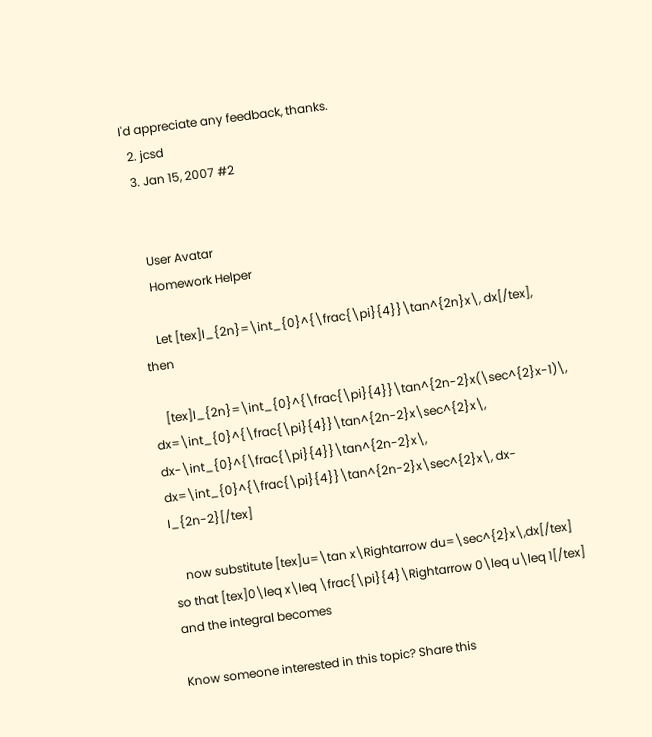I'd appreciate any feedback, thanks.
  2. jcsd
  3. Jan 15, 2007 #2


    User Avatar
    Homework Helper

    Let [tex]I_{2n}=\int_{0}^{\frac{\pi}{4}}\tan^{2n}x\, dx[/tex], then

    [tex]I_{2n}=\int_{0}^{\frac{\pi}{4}}\tan^{2n-2}x(\sec^{2}x-1)\, dx=\int_{0}^{\frac{\pi}{4}}\tan^{2n-2}x\sec^{2}x\, dx-\int_{0}^{\frac{\pi}{4}}\tan^{2n-2}x\, dx=\int_{0}^{\frac{\pi}{4}}\tan^{2n-2}x\sec^{2}x\, dx-I_{2n-2}[/tex]

    now substitute [tex]u=\tan x\Rightarrow du=\sec^{2}x\,dx[/tex] so that [tex]0\leq x\leq \frac{\pi}{4}\Rightarrow 0\leq u\leq 1[/tex] and the integral becomes

Know someone interested in this topic? Share this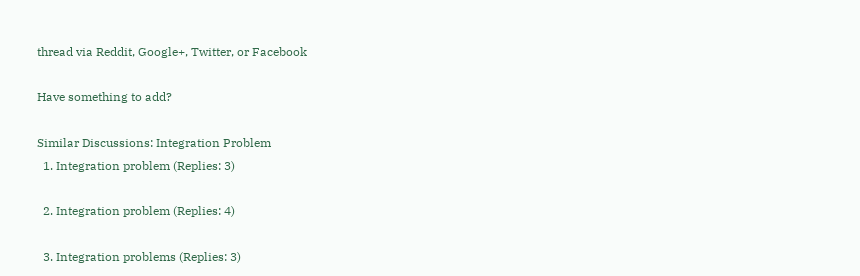thread via Reddit, Google+, Twitter, or Facebook

Have something to add?

Similar Discussions: Integration Problem
  1. Integration problem (Replies: 3)

  2. Integration problem (Replies: 4)

  3. Integration problems (Replies: 3)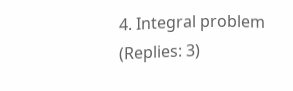4. Integral problem (Replies: 3)